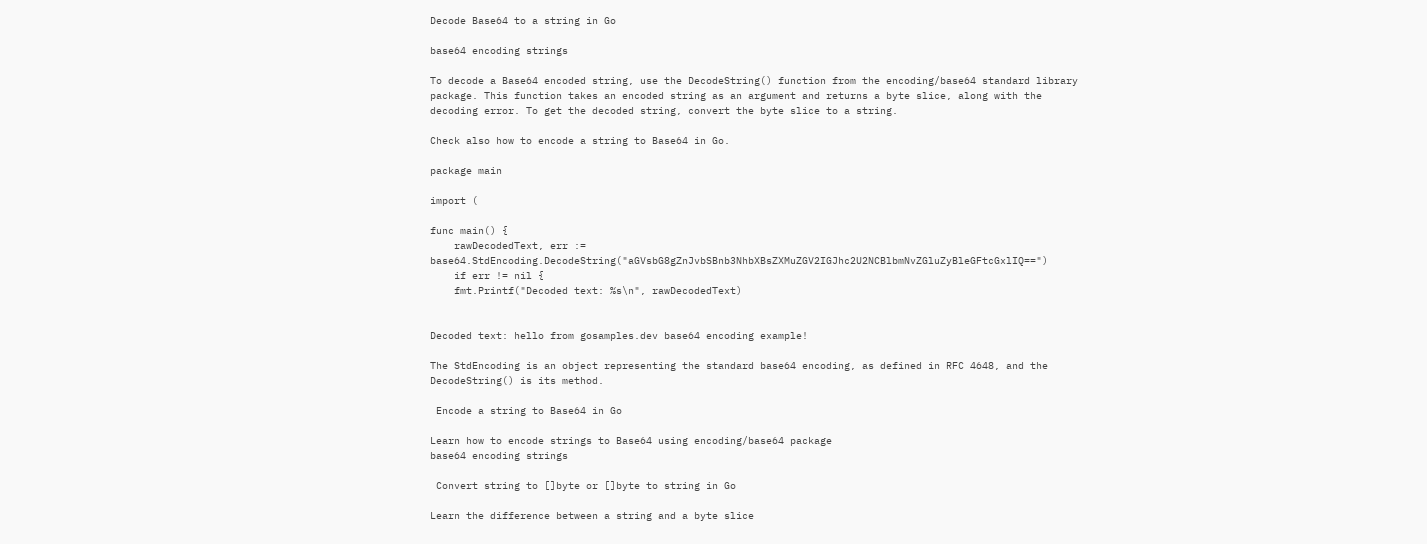Decode Base64 to a string in Go

base64 encoding strings

To decode a Base64 encoded string, use the DecodeString() function from the encoding/base64 standard library package. This function takes an encoded string as an argument and returns a byte slice, along with the decoding error. To get the decoded string, convert the byte slice to a string.

Check also how to encode a string to Base64 in Go.

package main

import (

func main() {
    rawDecodedText, err := base64.StdEncoding.DecodeString("aGVsbG8gZnJvbSBnb3NhbXBsZXMuZGV2IGJhc2U2NCBlbmNvZGluZyBleGFtcGxlIQ==")
    if err != nil {
    fmt.Printf("Decoded text: %s\n", rawDecodedText)


Decoded text: hello from gosamples.dev base64 encoding example!

The StdEncoding is an object representing the standard base64 encoding, as defined in RFC 4648, and the DecodeString() is its method.

 Encode a string to Base64 in Go

Learn how to encode strings to Base64 using encoding/base64 package
base64 encoding strings

 Convert string to []byte or []byte to string in Go

Learn the difference between a string and a byte slice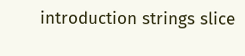introduction strings slice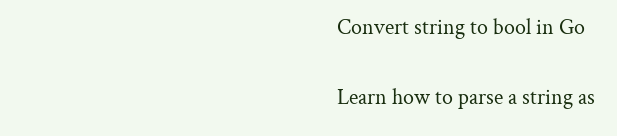Convert string to bool in Go

Learn how to parse a string as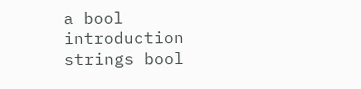a bool
introduction strings bool